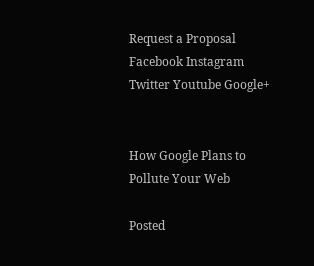Request a Proposal
Facebook Instagram Twitter Youtube Google+


How Google Plans to Pollute Your Web

Posted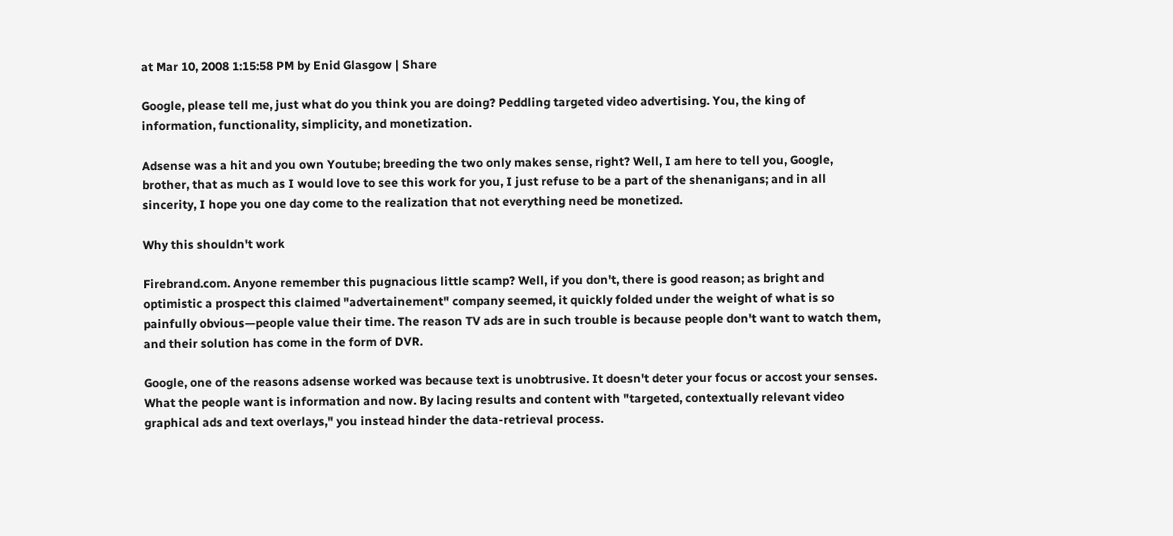at Mar 10, 2008 1:15:58 PM by Enid Glasgow | Share

Google, please tell me, just what do you think you are doing? Peddling targeted video advertising. You, the king of information, functionality, simplicity, and monetization.

Adsense was a hit and you own Youtube; breeding the two only makes sense, right? Well, I am here to tell you, Google, brother, that as much as I would love to see this work for you, I just refuse to be a part of the shenanigans; and in all sincerity, I hope you one day come to the realization that not everything need be monetized.

Why this shouldn't work

Firebrand.com. Anyone remember this pugnacious little scamp? Well, if you don't, there is good reason; as bright and optimistic a prospect this claimed "advertainement" company seemed, it quickly folded under the weight of what is so painfully obvious—people value their time. The reason TV ads are in such trouble is because people don't want to watch them, and their solution has come in the form of DVR.

Google, one of the reasons adsense worked was because text is unobtrusive. It doesn't deter your focus or accost your senses. What the people want is information and now. By lacing results and content with "targeted, contextually relevant video graphical ads and text overlays," you instead hinder the data-retrieval process.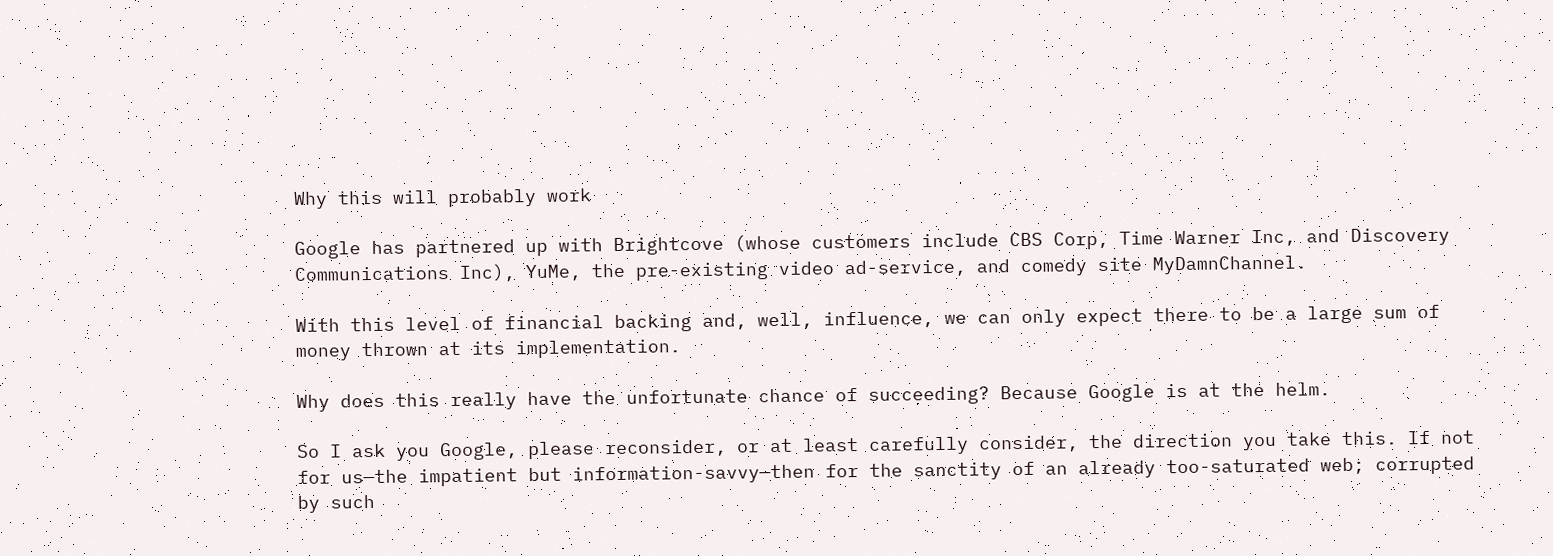Why this will probably work

Google has partnered up with Brightcove (whose customers include CBS Corp, Time Warner Inc, and Discovery Communications Inc), YuMe, the pre-existing video ad-service, and comedy site MyDamnChannel.

With this level of financial backing and, well, influence, we can only expect there to be a large sum of money thrown at its implementation.

Why does this really have the unfortunate chance of succeeding? Because Google is at the helm.

So I ask you Google, please reconsider, or at least carefully consider, the direction you take this. If not for us—the impatient but information-savvy—then for the sanctity of an already too-saturated web; corrupted by such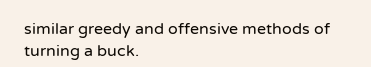similar greedy and offensive methods of turning a buck.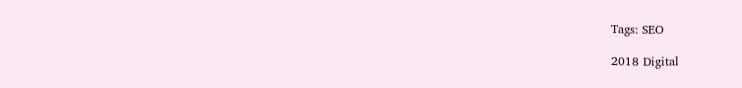Tags: SEO

2018 Digital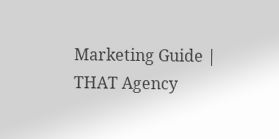Marketing Guide | THAT Agency